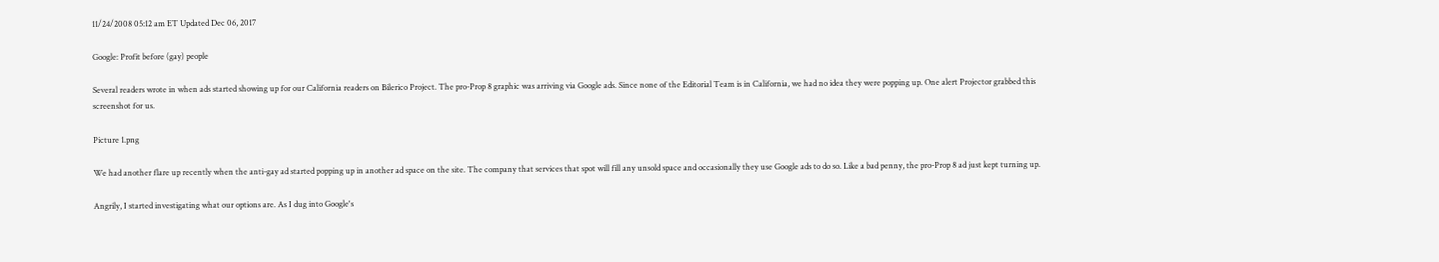11/24/2008 05:12 am ET Updated Dec 06, 2017

Google: Profit before (gay) people

Several readers wrote in when ads started showing up for our California readers on Bilerico Project. The pro-Prop 8 graphic was arriving via Google ads. Since none of the Editorial Team is in California, we had no idea they were popping up. One alert Projector grabbed this screenshot for us.

Picture 1.png

We had another flare up recently when the anti-gay ad started popping up in another ad space on the site. The company that services that spot will fill any unsold space and occasionally they use Google ads to do so. Like a bad penny, the pro-Prop 8 ad just kept turning up.

Angrily, I started investigating what our options are. As I dug into Google's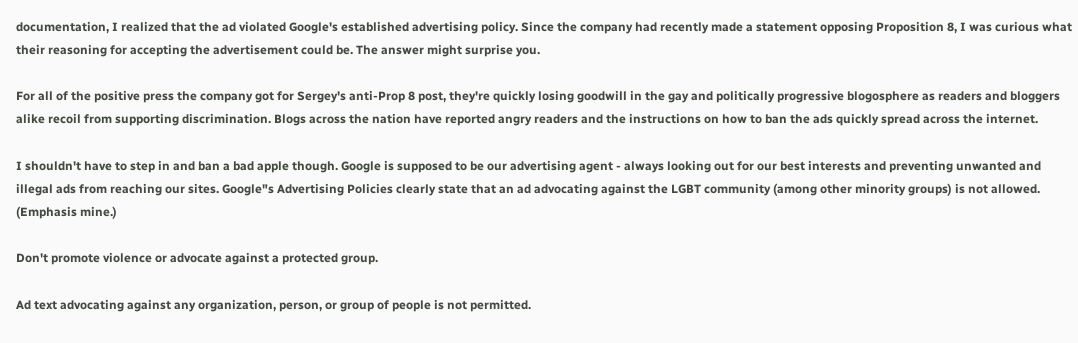documentation, I realized that the ad violated Google's established advertising policy. Since the company had recently made a statement opposing Proposition 8, I was curious what their reasoning for accepting the advertisement could be. The answer might surprise you.

For all of the positive press the company got for Sergey's anti-Prop 8 post, they're quickly losing goodwill in the gay and politically progressive blogosphere as readers and bloggers alike recoil from supporting discrimination. Blogs across the nation have reported angry readers and the instructions on how to ban the ads quickly spread across the internet.

I shouldn't have to step in and ban a bad apple though. Google is supposed to be our advertising agent - always looking out for our best interests and preventing unwanted and illegal ads from reaching our sites. Google"s Advertising Policies clearly state that an ad advocating against the LGBT community (among other minority groups) is not allowed. (Emphasis mine.)

Don't promote violence or advocate against a protected group.

Ad text advocating against any organization, person, or group of people is not permitted.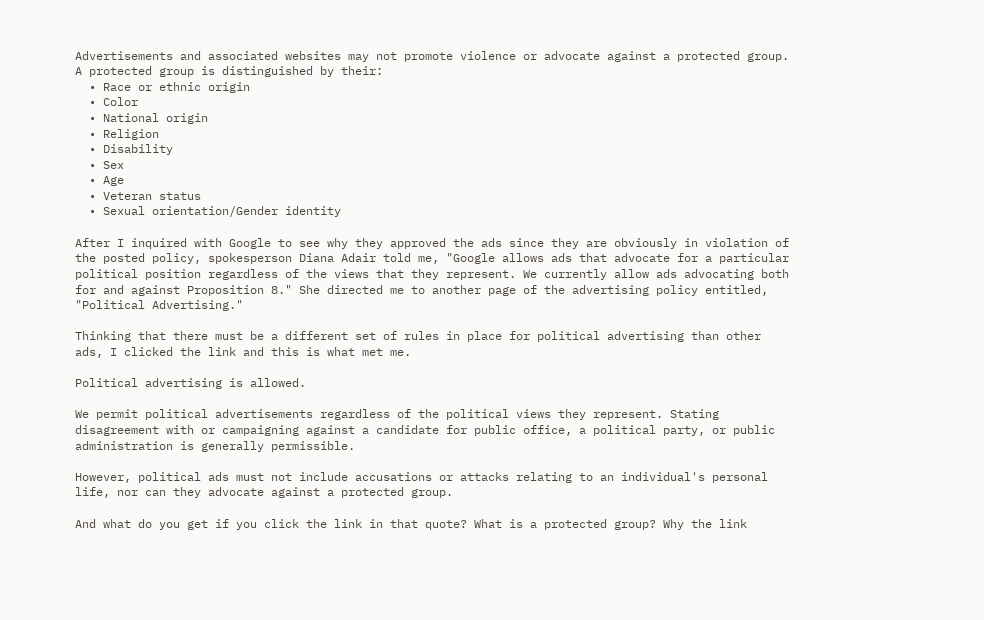Advertisements and associated websites may not promote violence or advocate against a protected group. A protected group is distinguished by their:
  • Race or ethnic origin
  • Color
  • National origin
  • Religion
  • Disability
  • Sex
  • Age
  • Veteran status
  • Sexual orientation/Gender identity

After I inquired with Google to see why they approved the ads since they are obviously in violation of the posted policy, spokesperson Diana Adair told me, "Google allows ads that advocate for a particular political position regardless of the views that they represent. We currently allow ads advocating both for and against Proposition 8." She directed me to another page of the advertising policy entitled, "Political Advertising."

Thinking that there must be a different set of rules in place for political advertising than other ads, I clicked the link and this is what met me.

Political advertising is allowed.

We permit political advertisements regardless of the political views they represent. Stating disagreement with or campaigning against a candidate for public office, a political party, or public administration is generally permissible.

However, political ads must not include accusations or attacks relating to an individual's personal life, nor can they advocate against a protected group.

And what do you get if you click the link in that quote? What is a protected group? Why the link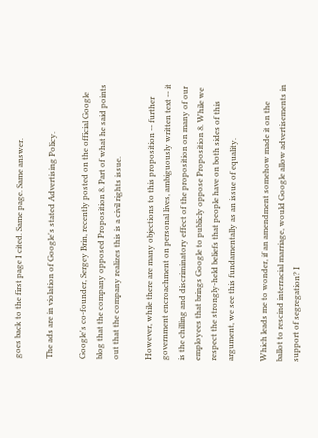goes back to the first page I cited. Same page. Same answer.

The ads are in violation of Google's stated Advertising Policy.

Google's co-founder, Sergey Brin, recently posted on the official Google blog that the company opposed Proposition 8. Part of what he said points out that the company realizes this is a civil rights issue.

However, while there are many objections to this proposition -- further government encroachment on personal lives, ambiguously written text -- it is the chilling and discriminatory effect of the proposition on many of our employees that brings Google to publicly oppose Proposition 8. While we respect the strongly-held beliefs that people have on both sides of this argument, we see this fundamentally as an issue of equality.

Which leads me to wonder, if an amendment somehow made it on the ballot to rescind interracial marriage, would Google allow advertisements in support of segregation? I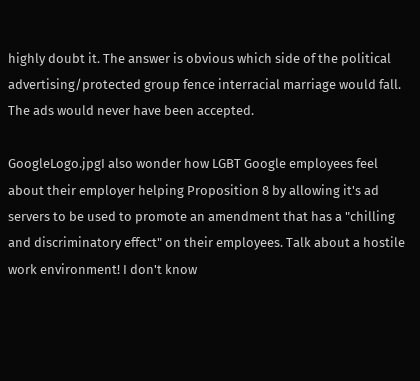highly doubt it. The answer is obvious which side of the political advertising/protected group fence interracial marriage would fall. The ads would never have been accepted.

GoogleLogo.jpgI also wonder how LGBT Google employees feel about their employer helping Proposition 8 by allowing it's ad servers to be used to promote an amendment that has a "chilling and discriminatory effect" on their employees. Talk about a hostile work environment! I don't know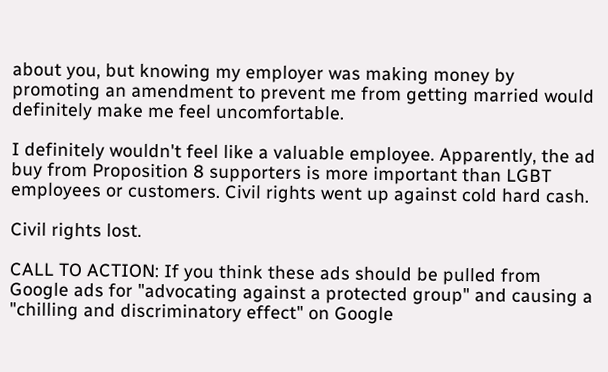about you, but knowing my employer was making money by promoting an amendment to prevent me from getting married would definitely make me feel uncomfortable.

I definitely wouldn't feel like a valuable employee. Apparently, the ad buy from Proposition 8 supporters is more important than LGBT employees or customers. Civil rights went up against cold hard cash.

Civil rights lost.

CALL TO ACTION: If you think these ads should be pulled from Google ads for "advocating against a protected group" and causing a "chilling and discriminatory effect" on Google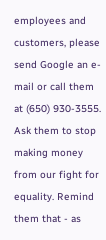employees and customers, please send Google an e-mail or call them at (650) 930-3555. Ask them to stop making money from our fight for equality. Remind them that - as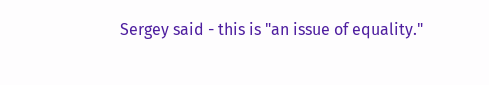Sergey said - this is "an issue of equality."